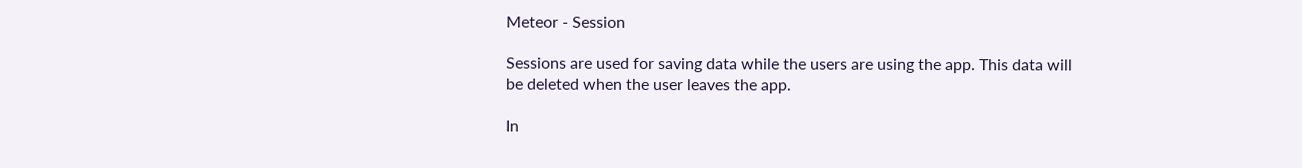Meteor - Session

Sessions are used for saving data while the users are using the app. This data will be deleted when the user leaves the app.

In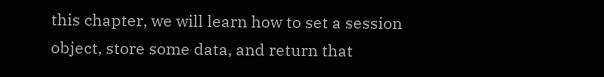this chapter, we will learn how to set a session object, store some data, and return that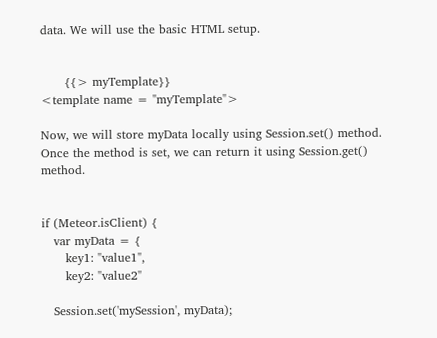data. We will use the basic HTML setup.


      {{> myTemplate}}
<template name = "myTemplate">

Now, we will store myData locally using Session.set() method. Once the method is set, we can return it using Session.get() method.


if (Meteor.isClient) {
   var myData = {
      key1: "value1",
      key2: "value2"

   Session.set('mySession', myData);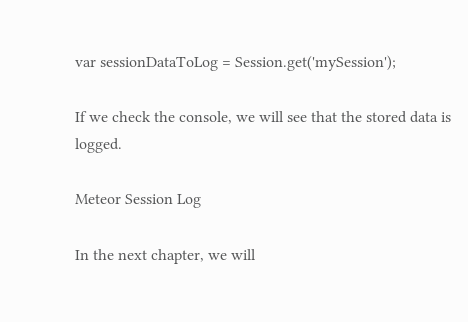var sessionDataToLog = Session.get('mySession');

If we check the console, we will see that the stored data is logged.

Meteor Session Log

In the next chapter, we will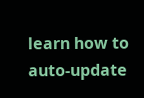learn how to auto-update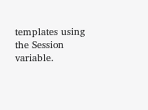templates using the Session variable.